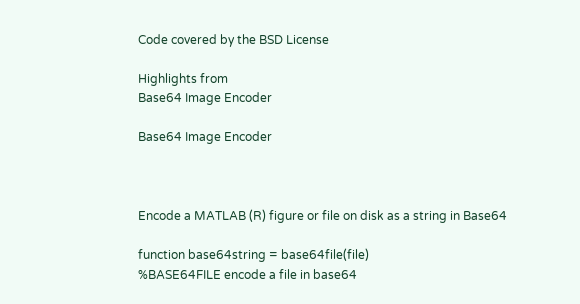Code covered by the BSD License

Highlights from
Base64 Image Encoder

Base64 Image Encoder



Encode a MATLAB (R) figure or file on disk as a string in Base64

function base64string = base64file(file)
%BASE64FILE encode a file in base64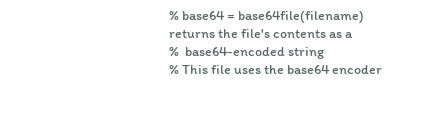% base64 = base64file(filename) returns the file's contents as a
%  base64-encoded string
% This file uses the base64 encoder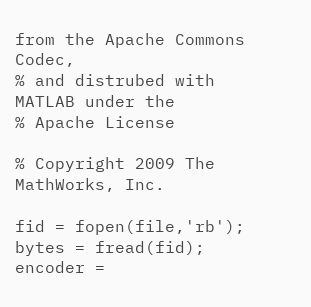from the Apache Commons Codec,
% and distrubed with MATLAB under the
% Apache License

% Copyright 2009 The MathWorks, Inc.

fid = fopen(file,'rb');
bytes = fread(fid);
encoder =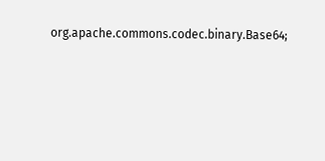org.apache.commons.codec.binary.Base64;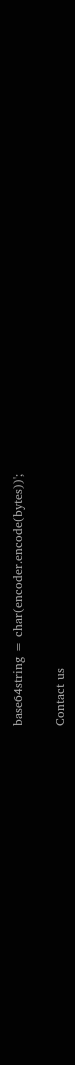base64string = char(encoder.encode(bytes))';

Contact us